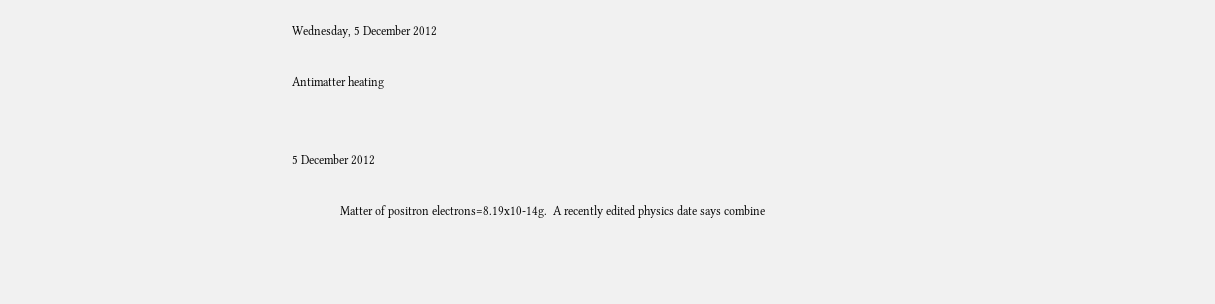Wednesday, 5 December 2012

Antimatter heating


5 December 2012

                Matter of positron electrons=8.19x10-14g.  A recently edited physics date says combine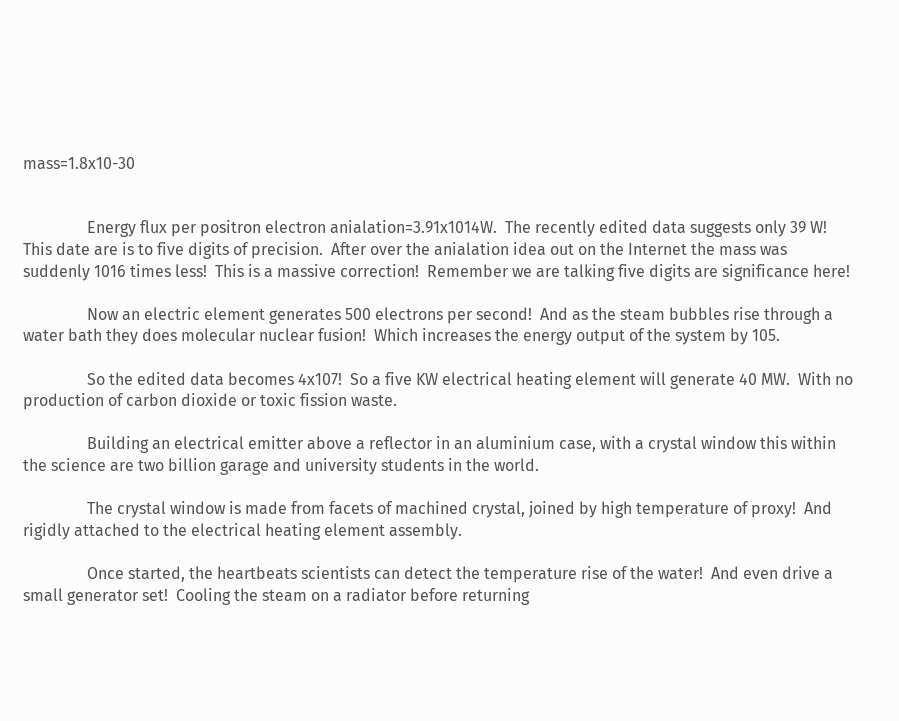mass=1.8x10-30


                Energy flux per positron electron anialation=3.91x1014W.  The recently edited data suggests only 39 W!  This date are is to five digits of precision.  After over the anialation idea out on the Internet the mass was suddenly 1016 times less!  This is a massive correction!  Remember we are talking five digits are significance here!

                Now an electric element generates 500 electrons per second!  And as the steam bubbles rise through a water bath they does molecular nuclear fusion!  Which increases the energy output of the system by 105.

                So the edited data becomes 4x107!  So a five KW electrical heating element will generate 40 MW.  With no production of carbon dioxide or toxic fission waste.

                Building an electrical emitter above a reflector in an aluminium case, with a crystal window this within the science are two billion garage and university students in the world.

                The crystal window is made from facets of machined crystal, joined by high temperature of proxy!  And rigidly attached to the electrical heating element assembly.

                Once started, the heartbeats scientists can detect the temperature rise of the water!  And even drive a small generator set!  Cooling the steam on a radiator before returning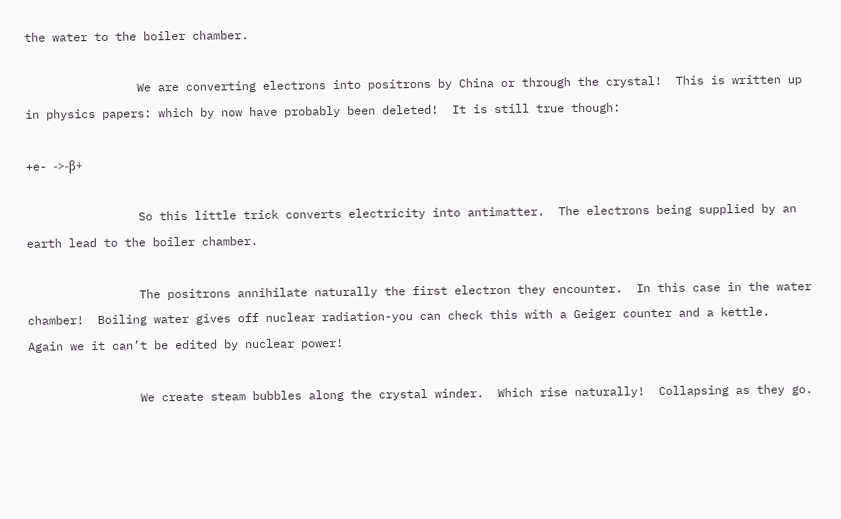the water to the boiler chamber.

                We are converting electrons into positrons by China or through the crystal!  This is written up in physics papers: which by now have probably been deleted!  It is still true though:

+e- ->-β+

                So this little trick converts electricity into antimatter.  The electrons being supplied by an earth lead to the boiler chamber.

                The positrons annihilate naturally the first electron they encounter.  In this case in the water chamber!  Boiling water gives off nuclear radiation-you can check this with a Geiger counter and a kettle.  Again we it can’t be edited by nuclear power!

                We create steam bubbles along the crystal winder.  Which rise naturally!  Collapsing as they go.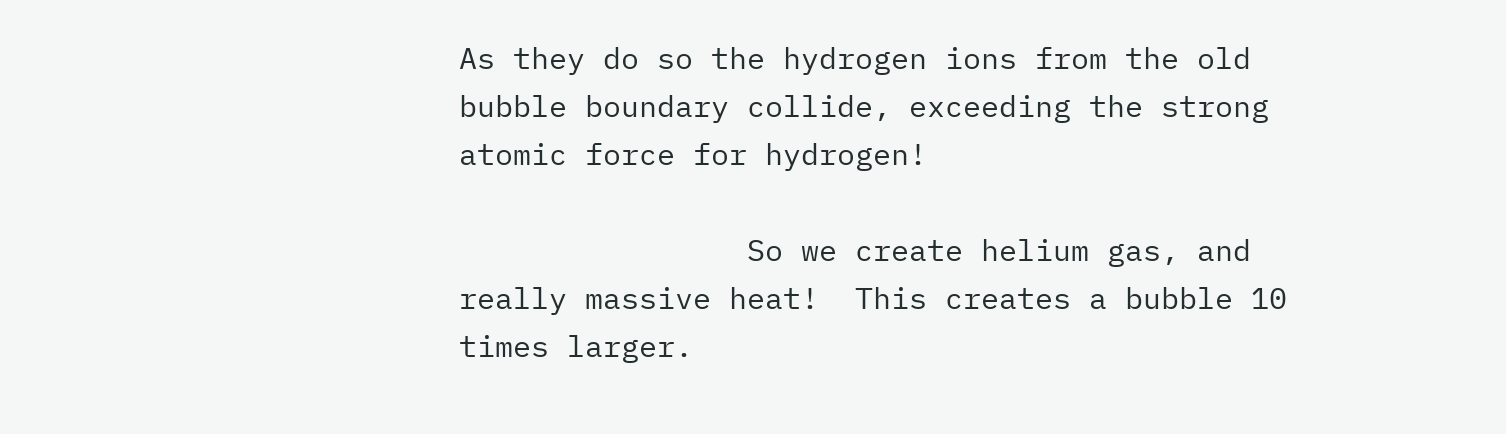As they do so the hydrogen ions from the old bubble boundary collide, exceeding the strong atomic force for hydrogen!

                So we create helium gas, and really massive heat!  This creates a bubble 10 times larger.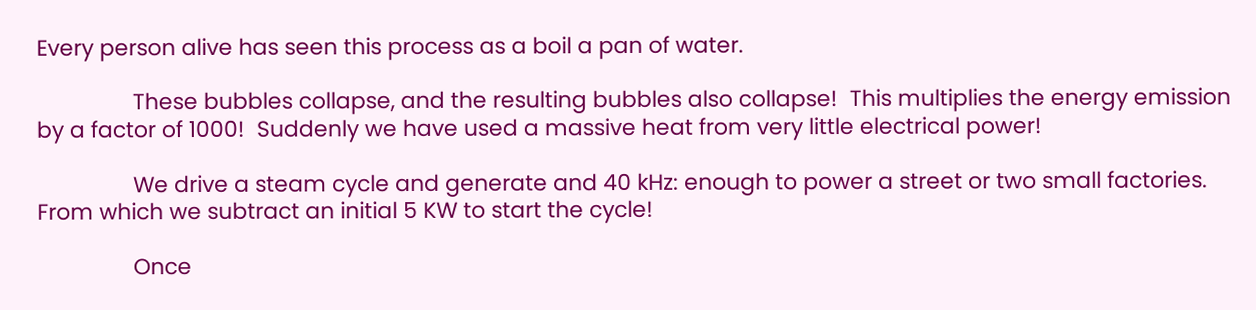Every person alive has seen this process as a boil a pan of water.

                These bubbles collapse, and the resulting bubbles also collapse!  This multiplies the energy emission by a factor of 1000!  Suddenly we have used a massive heat from very little electrical power!

                We drive a steam cycle and generate and 40 kHz: enough to power a street or two small factories.  From which we subtract an initial 5 KW to start the cycle!

                Once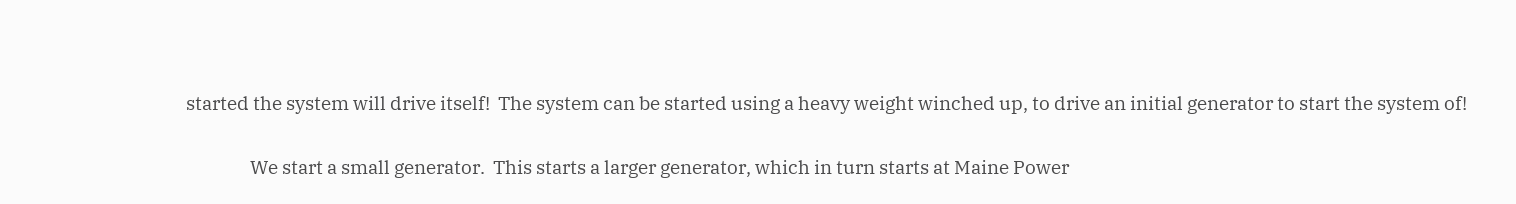started the system will drive itself!  The system can be started using a heavy weight winched up, to drive an initial generator to start the system of!

                We start a small generator.  This starts a larger generator, which in turn starts at Maine Power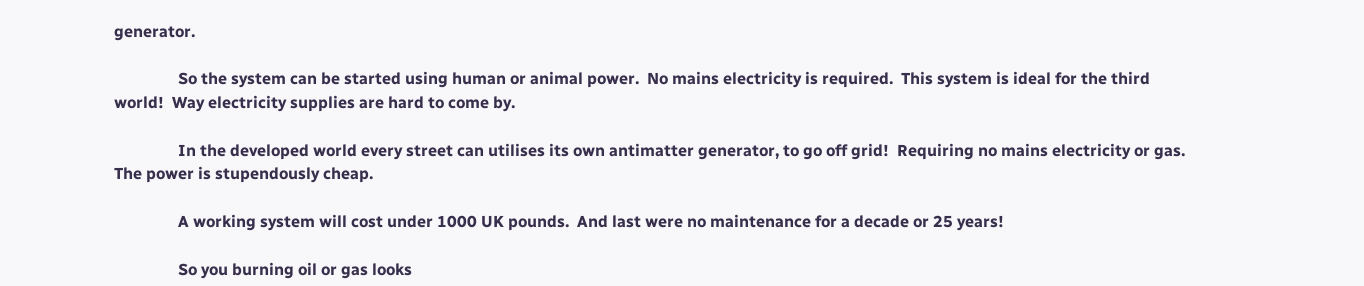generator.

                So the system can be started using human or animal power.  No mains electricity is required.  This system is ideal for the third world!  Way electricity supplies are hard to come by.

                In the developed world every street can utilises its own antimatter generator, to go off grid!  Requiring no mains electricity or gas.  The power is stupendously cheap.

                A working system will cost under 1000 UK pounds.  And last were no maintenance for a decade or 25 years!

                So you burning oil or gas looks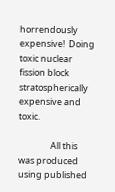horrendously expensive!  Doing toxic nuclear fission block stratospherically expensive and toxic.

                All this was produced using published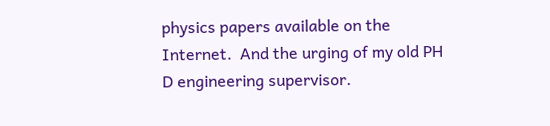physics papers available on the Internet.  And the urging of my old PH D engineering supervisor.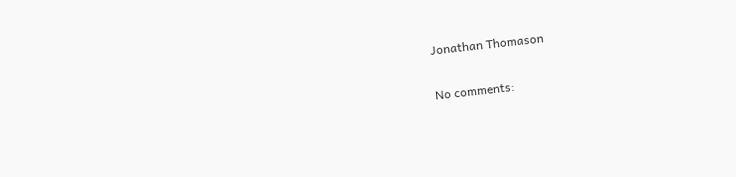Jonathan Thomason

No comments: